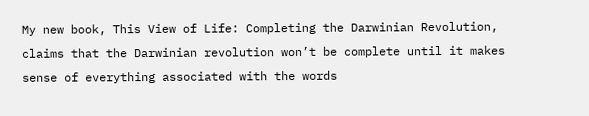My new book, This View of Life: Completing the Darwinian Revolution, claims that the Darwinian revolution won’t be complete until it makes sense of everything associated with the words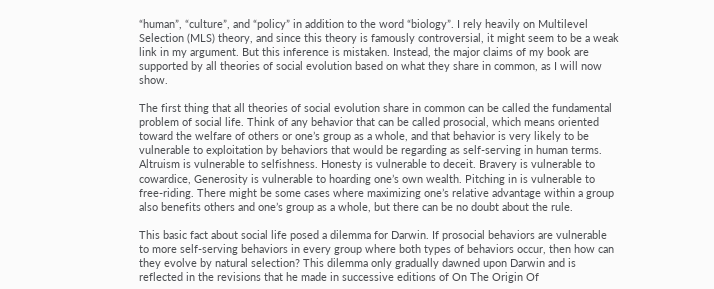“human”, “culture”, and “policy” in addition to the word “biology”. I rely heavily on Multilevel Selection (MLS) theory, and since this theory is famously controversial, it might seem to be a weak link in my argument. But this inference is mistaken. Instead, the major claims of my book are supported by all theories of social evolution based on what they share in common, as I will now show.

The first thing that all theories of social evolution share in common can be called the fundamental problem of social life. Think of any behavior that can be called prosocial, which means oriented toward the welfare of others or one’s group as a whole, and that behavior is very likely to be vulnerable to exploitation by behaviors that would be regarding as self-serving in human terms. Altruism is vulnerable to selfishness. Honesty is vulnerable to deceit. Bravery is vulnerable to cowardice, Generosity is vulnerable to hoarding one’s own wealth. Pitching in is vulnerable to free-riding. There might be some cases where maximizing one’s relative advantage within a group also benefits others and one’s group as a whole, but there can be no doubt about the rule.

This basic fact about social life posed a dilemma for Darwin. If prosocial behaviors are vulnerable to more self-serving behaviors in every group where both types of behaviors occur, then how can they evolve by natural selection? This dilemma only gradually dawned upon Darwin and is reflected in the revisions that he made in successive editions of On The Origin Of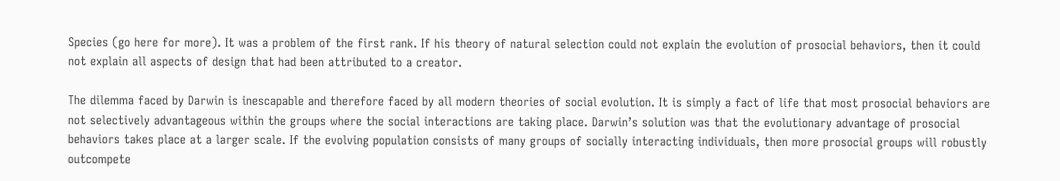Species (go here for more). It was a problem of the first rank. If his theory of natural selection could not explain the evolution of prosocial behaviors, then it could not explain all aspects of design that had been attributed to a creator.

The dilemma faced by Darwin is inescapable and therefore faced by all modern theories of social evolution. It is simply a fact of life that most prosocial behaviors are not selectively advantageous within the groups where the social interactions are taking place. Darwin’s solution was that the evolutionary advantage of prosocial behaviors takes place at a larger scale. If the evolving population consists of many groups of socially interacting individuals, then more prosocial groups will robustly outcompete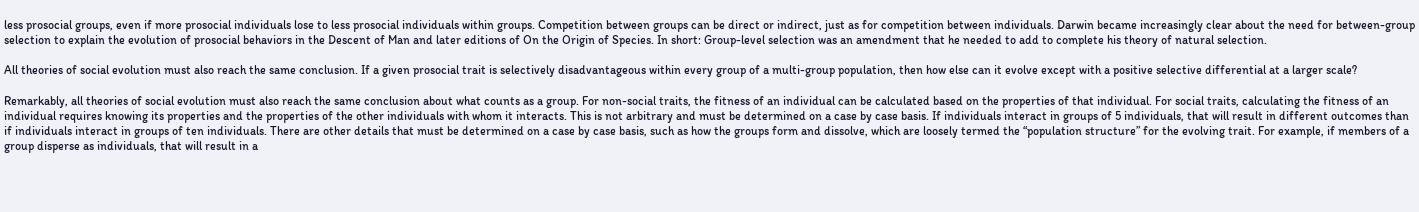less prosocial groups, even if more prosocial individuals lose to less prosocial individuals within groups. Competition between groups can be direct or indirect, just as for competition between individuals. Darwin became increasingly clear about the need for between-group selection to explain the evolution of prosocial behaviors in the Descent of Man and later editions of On the Origin of Species. In short: Group-level selection was an amendment that he needed to add to complete his theory of natural selection.

All theories of social evolution must also reach the same conclusion. If a given prosocial trait is selectively disadvantageous within every group of a multi-group population, then how else can it evolve except with a positive selective differential at a larger scale?

Remarkably, all theories of social evolution must also reach the same conclusion about what counts as a group. For non-social traits, the fitness of an individual can be calculated based on the properties of that individual. For social traits, calculating the fitness of an individual requires knowing its properties and the properties of the other individuals with whom it interacts. This is not arbitrary and must be determined on a case by case basis. If individuals interact in groups of 5 individuals, that will result in different outcomes than if individuals interact in groups of ten individuals. There are other details that must be determined on a case by case basis, such as how the groups form and dissolve, which are loosely termed the “population structure” for the evolving trait. For example, if members of a group disperse as individuals, that will result in a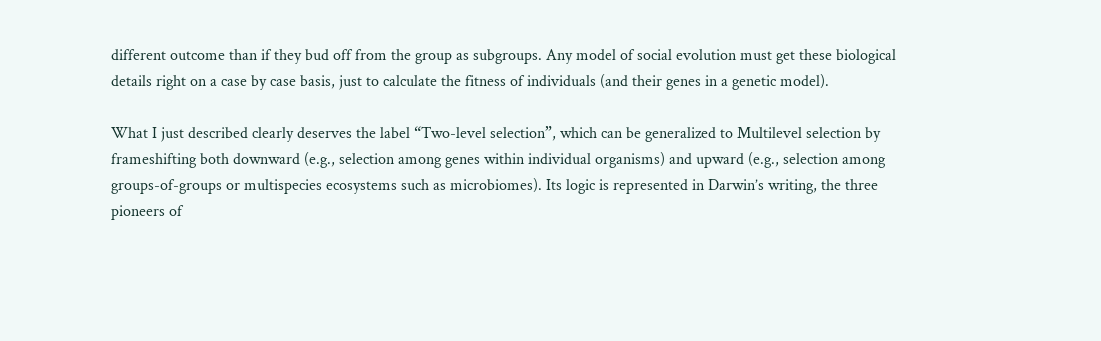different outcome than if they bud off from the group as subgroups. Any model of social evolution must get these biological details right on a case by case basis, just to calculate the fitness of individuals (and their genes in a genetic model).

What I just described clearly deserves the label “Two-level selection”, which can be generalized to Multilevel selection by frameshifting both downward (e.g., selection among genes within individual organisms) and upward (e.g., selection among groups-of-groups or multispecies ecosystems such as microbiomes). Its logic is represented in Darwin’s writing, the three pioneers of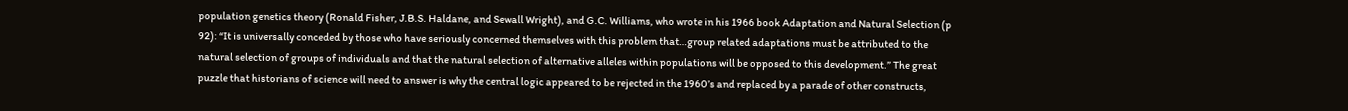population genetics theory (Ronald Fisher, J.B.S. Haldane, and Sewall Wright), and G.C. Williams, who wrote in his 1966 book Adaptation and Natural Selection (p 92): “It is universally conceded by those who have seriously concerned themselves with this problem that…group related adaptations must be attributed to the natural selection of groups of individuals and that the natural selection of alternative alleles within populations will be opposed to this development.” The great puzzle that historians of science will need to answer is why the central logic appeared to be rejected in the 1960’s and replaced by a parade of other constructs,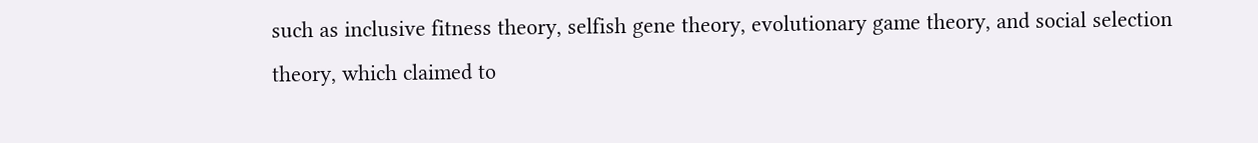such as inclusive fitness theory, selfish gene theory, evolutionary game theory, and social selection theory, which claimed to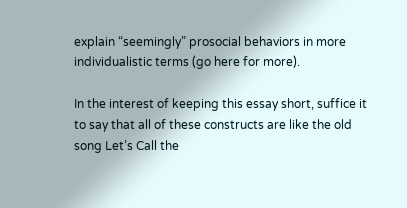explain “seemingly” prosocial behaviors in more individualistic terms (go here for more).

In the interest of keeping this essay short, suffice it to say that all of these constructs are like the old song Let’s Call the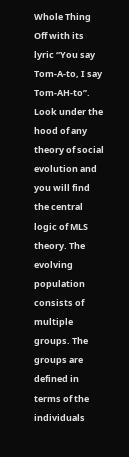Whole Thing Off with its lyric “You say Tom-A-to, I say Tom-AH-to”. Look under the hood of any theory of social evolution and you will find the central logic of MLS theory. The evolving population consists of multiple groups. The groups are defined in terms of the individuals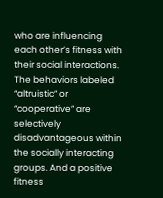who are influencing each other’s fitness with their social interactions. The behaviors labeled “altruistic” or “cooperative” are selectively disadvantageous within the socially interacting groups. And a positive fitness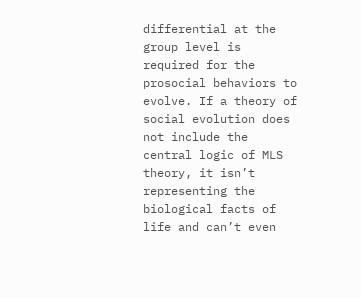differential at the group level is required for the prosocial behaviors to evolve. If a theory of social evolution does not include the central logic of MLS theory, it isn’t representing the biological facts of life and can’t even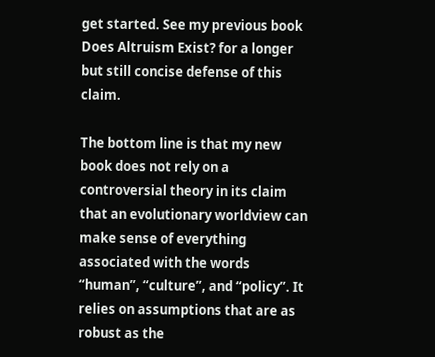get started. See my previous book Does Altruism Exist? for a longer but still concise defense of this claim.

The bottom line is that my new book does not rely on a controversial theory in its claim that an evolutionary worldview can make sense of everything associated with the words “human”, “culture”, and “policy”. It relies on assumptions that are as robust as the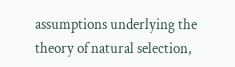assumptions underlying the theory of natural selection,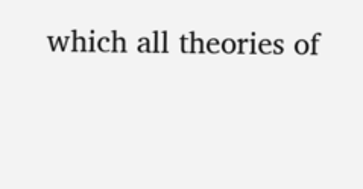which all theories of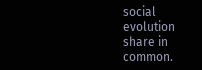social evolution share in common.